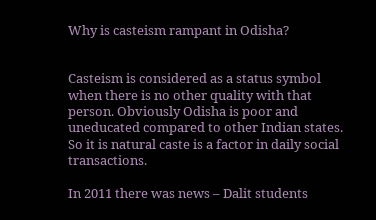Why is casteism rampant in Odisha?


Casteism is considered as a status symbol when there is no other quality with that person. Obviously Odisha is poor and uneducated compared to other Indian states. So it is natural caste is a factor in daily social transactions.

In 2011 there was news – Dalit students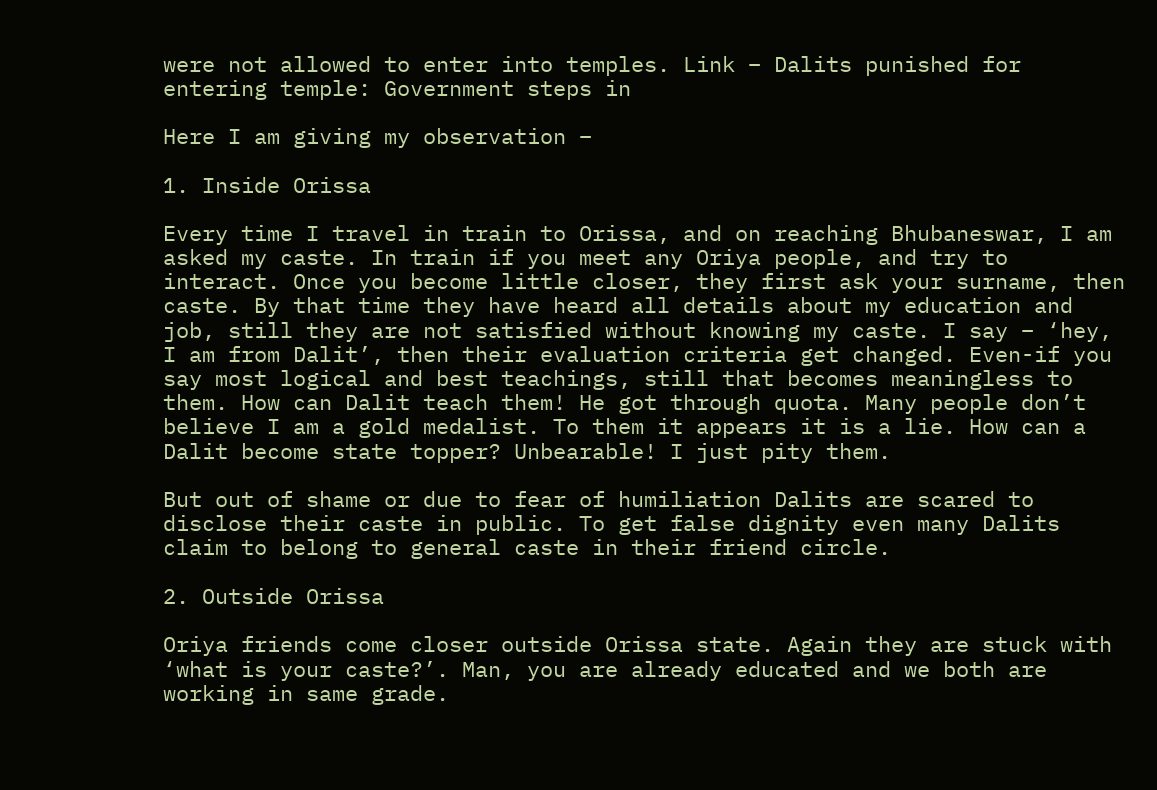were not allowed to enter into temples. Link – Dalits punished for entering temple: Government steps in

Here I am giving my observation –

1. Inside Orissa

Every time I travel in train to Orissa, and on reaching Bhubaneswar, I am asked my caste. In train if you meet any Oriya people, and try to interact. Once you become little closer, they first ask your surname, then caste. By that time they have heard all details about my education and job, still they are not satisfied without knowing my caste. I say – ‘hey, I am from Dalit’, then their evaluation criteria get changed. Even-if you say most logical and best teachings, still that becomes meaningless to them. How can Dalit teach them! He got through quota. Many people don’t believe I am a gold medalist. To them it appears it is a lie. How can a Dalit become state topper? Unbearable! I just pity them.

But out of shame or due to fear of humiliation Dalits are scared to disclose their caste in public. To get false dignity even many Dalits claim to belong to general caste in their friend circle.

2. Outside Orissa

Oriya friends come closer outside Orissa state. Again they are stuck with ‘what is your caste?’. Man, you are already educated and we both are working in same grade.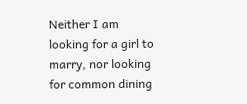Neither I am looking for a girl to marry, nor looking for common dining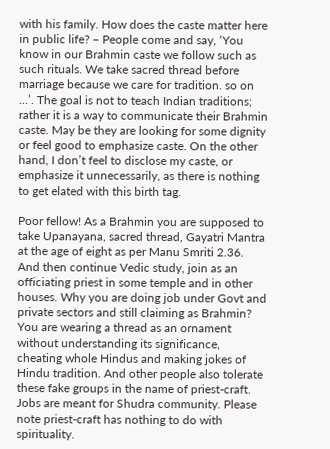with his family. How does the caste matter here in public life? – People come and say, ‘You know in our Brahmin caste we follow such as such rituals. We take sacred thread before marriage because we care for tradition. so on …’. The goal is not to teach Indian traditions; rather it is a way to communicate their Brahmin caste. May be they are looking for some dignity or feel good to emphasize caste. On the other hand, I don’t feel to disclose my caste, or emphasize it unnecessarily, as there is nothing to get elated with this birth tag.

Poor fellow! As a Brahmin you are supposed to take Upanayana, sacred thread, Gayatri Mantra at the age of eight as per Manu Smriti 2.36. And then continue Vedic study, join as an officiating priest in some temple and in other houses. Why you are doing job under Govt and private sectors and still claiming as Brahmin? You are wearing a thread as an ornament without understanding its significance, cheating whole Hindus and making jokes of Hindu tradition. And other people also tolerate these fake groups in the name of priest-craft. Jobs are meant for Shudra community. Please note priest-craft has nothing to do with spirituality.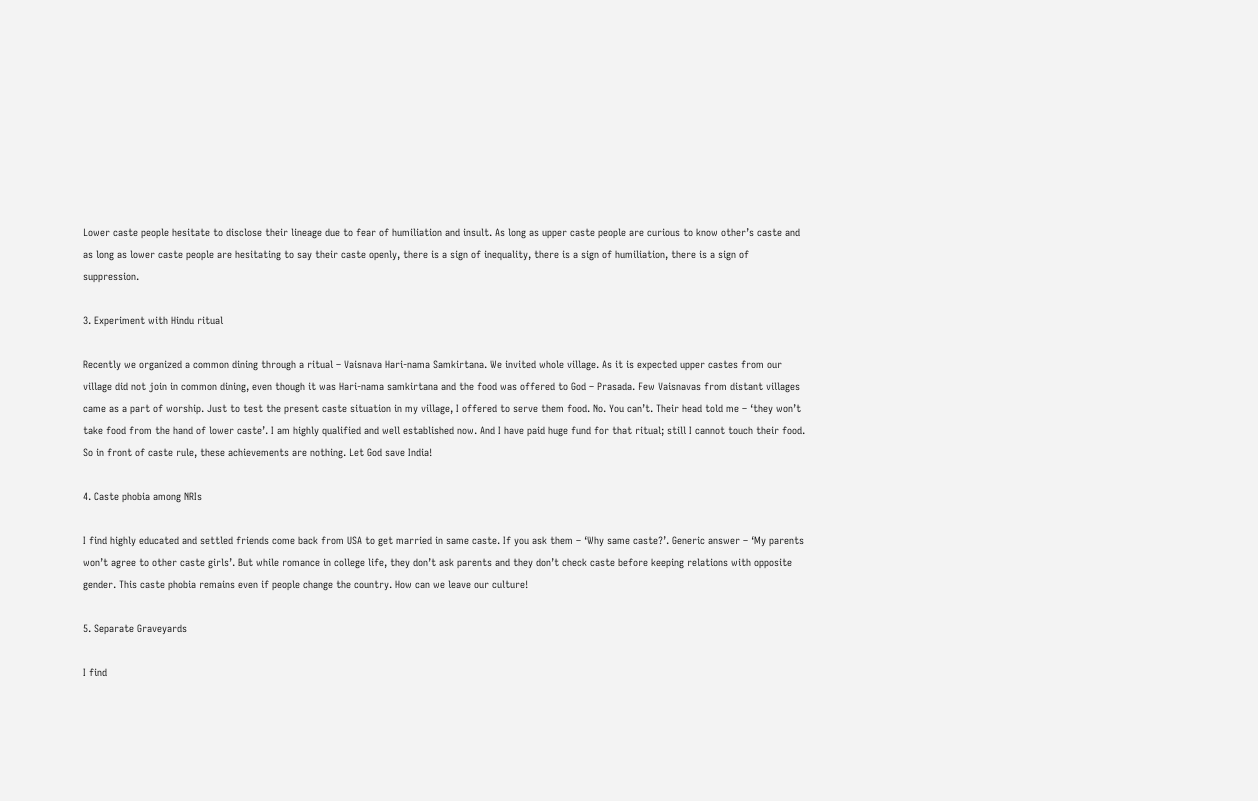Lower caste people hesitate to disclose their lineage due to fear of humiliation and insult. As long as upper caste people are curious to know other’s caste and as long as lower caste people are hesitating to say their caste openly, there is a sign of inequality, there is a sign of humiliation, there is a sign of suppression.

3. Experiment with Hindu ritual

Recently we organized a common dining through a ritual – Vaisnava Hari-nama Samkirtana. We invited whole village. As it is expected upper castes from our village did not join in common dining, even though it was Hari-nama samkirtana and the food was offered to God – Prasada. Few Vaisnavas from distant villages came as a part of worship. Just to test the present caste situation in my village, I offered to serve them food. No. You can’t. Their head told me – ‘they won’t take food from the hand of lower caste’. I am highly qualified and well established now. And I have paid huge fund for that ritual; still I cannot touch their food. So in front of caste rule, these achievements are nothing. Let God save India!

4. Caste phobia among NRIs

I find highly educated and settled friends come back from USA to get married in same caste. If you ask them – ‘Why same caste?’. Generic answer – ‘My parents won’t agree to other caste girls’. But while romance in college life, they don’t ask parents and they don’t check caste before keeping relations with opposite gender. This caste phobia remains even if people change the country. How can we leave our culture!

5. Separate Graveyards

I find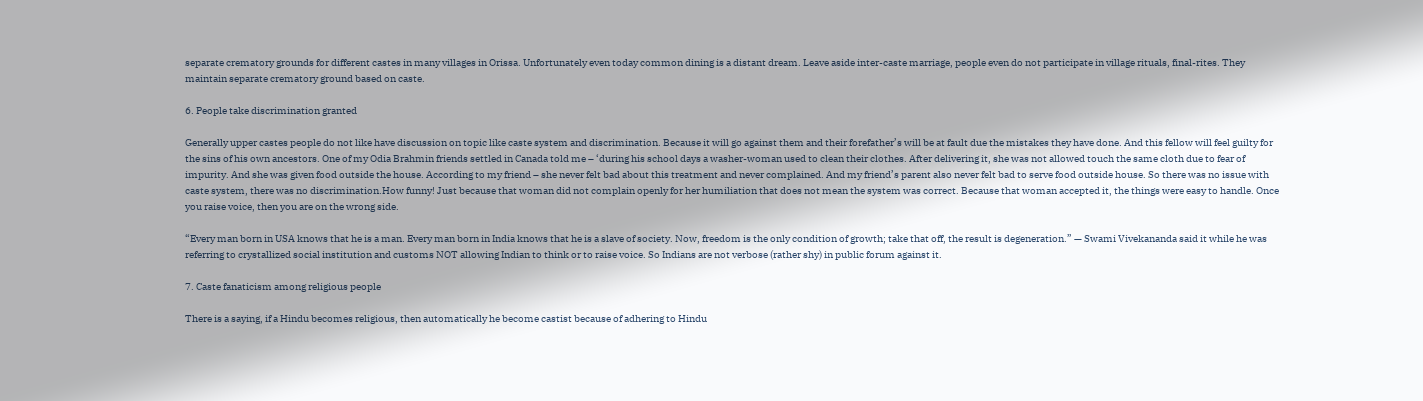separate crematory grounds for different castes in many villages in Orissa. Unfortunately even today common dining is a distant dream. Leave aside inter-caste marriage, people even do not participate in village rituals, final-rites. They maintain separate crematory ground based on caste.

6. People take discrimination granted

Generally upper castes people do not like have discussion on topic like caste system and discrimination. Because it will go against them and their forefather’s will be at fault due the mistakes they have done. And this fellow will feel guilty for the sins of his own ancestors. One of my Odia Brahmin friends settled in Canada told me – ‘during his school days a washer-woman used to clean their clothes. After delivering it, she was not allowed touch the same cloth due to fear of impurity. And she was given food outside the house. According to my friend – she never felt bad about this treatment and never complained. And my friend’s parent also never felt bad to serve food outside house. So there was no issue with caste system, there was no discrimination.How funny! Just because that woman did not complain openly for her humiliation that does not mean the system was correct. Because that woman accepted it, the things were easy to handle. Once you raise voice, then you are on the wrong side.

“Every man born in USA knows that he is a man. Every man born in India knows that he is a slave of society. Now, freedom is the only condition of growth; take that off, the result is degeneration.” — Swami Vivekananda said it while he was referring to crystallized social institution and customs NOT allowing Indian to think or to raise voice. So Indians are not verbose (rather shy) in public forum against it.

7. Caste fanaticism among religious people

There is a saying, if a Hindu becomes religious, then automatically he become castist because of adhering to Hindu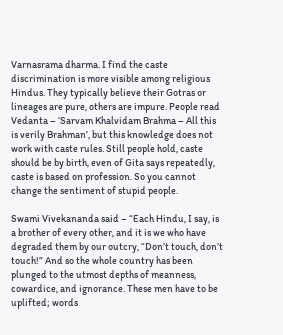Varnasrama dharma. I find the caste discrimination is more visible among religious Hindus. They typically believe their Gotras or lineages are pure, others are impure. People read Vedanta – ‘Sarvam Khalvidam Brahma – All this is verily Brahman’, but this knowledge does not work with caste rules. Still people hold, caste should be by birth, even of Gita says repeatedly, caste is based on profession. So you cannot change the sentiment of stupid people.

Swami Vivekananda said – “Each Hindu, I say, is a brother of every other, and it is we who have degraded them by our outcry, “Don’t touch, don’t touch!” And so the whole country has been plunged to the utmost depths of meanness, cowardice, and ignorance. These men have to be uplifted; words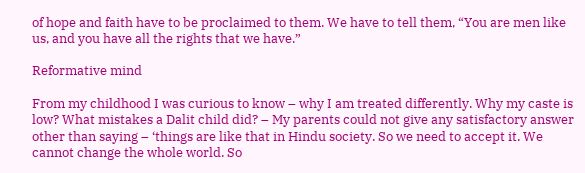of hope and faith have to be proclaimed to them. We have to tell them, “You are men like us, and you have all the rights that we have.”

Reformative mind

From my childhood I was curious to know – why I am treated differently. Why my caste is low? What mistakes a Dalit child did? – My parents could not give any satisfactory answer other than saying – ‘things are like that in Hindu society. So we need to accept it. We cannot change the whole world. So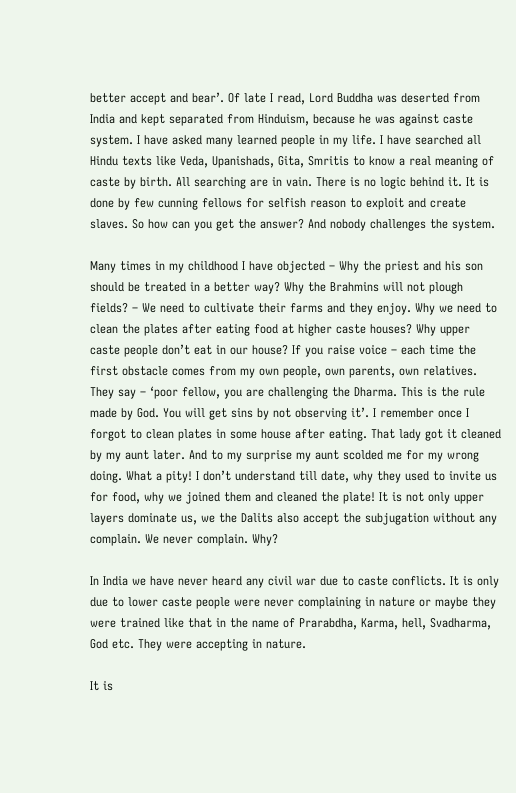better accept and bear’. Of late I read, Lord Buddha was deserted from India and kept separated from Hinduism, because he was against caste system. I have asked many learned people in my life. I have searched all Hindu texts like Veda, Upanishads, Gita, Smritis to know a real meaning of caste by birth. All searching are in vain. There is no logic behind it. It is done by few cunning fellows for selfish reason to exploit and create slaves. So how can you get the answer? And nobody challenges the system.

Many times in my childhood I have objected – Why the priest and his son should be treated in a better way? Why the Brahmins will not plough fields? – We need to cultivate their farms and they enjoy. Why we need to clean the plates after eating food at higher caste houses? Why upper caste people don’t eat in our house? If you raise voice – each time the first obstacle comes from my own people, own parents, own relatives. They say – ‘poor fellow, you are challenging the Dharma. This is the rule made by God. You will get sins by not observing it’. I remember once I forgot to clean plates in some house after eating. That lady got it cleaned by my aunt later. And to my surprise my aunt scolded me for my wrong doing. What a pity! I don’t understand till date, why they used to invite us for food, why we joined them and cleaned the plate! It is not only upper layers dominate us, we the Dalits also accept the subjugation without any complain. We never complain. Why?

In India we have never heard any civil war due to caste conflicts. It is only due to lower caste people were never complaining in nature or maybe they were trained like that in the name of Prarabdha, Karma, hell, Svadharma, God etc. They were accepting in nature.

It is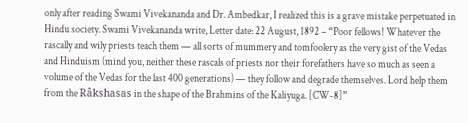only after reading Swami Vivekananda and Dr. Ambedkar, I realized this is a grave mistake perpetuated in Hindu society. Swami Vivekananda write, Letter date: 22 August, 1892 – “Poor fellows! Whatever the rascally and wily priests teach them — all sorts of mummery and tomfoolery as the very gist of the Vedas and Hinduism (mind you, neither these rascals of priests nor their forefathers have so much as seen a volume of the Vedas for the last 400 generations) — they follow and degrade themselves. Lord help them from the Râkshasas in the shape of the Brahmins of the Kaliyuga. [CW-8]”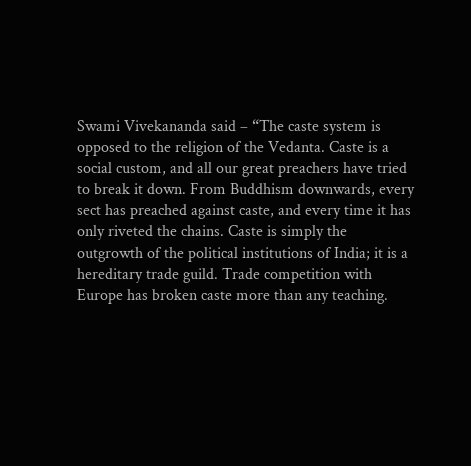Swami Vivekananda said – “The caste system is opposed to the religion of the Vedanta. Caste is a social custom, and all our great preachers have tried to break it down. From Buddhism downwards, every sect has preached against caste, and every time it has only riveted the chains. Caste is simply the outgrowth of the political institutions of India; it is a hereditary trade guild. Trade competition with Europe has broken caste more than any teaching.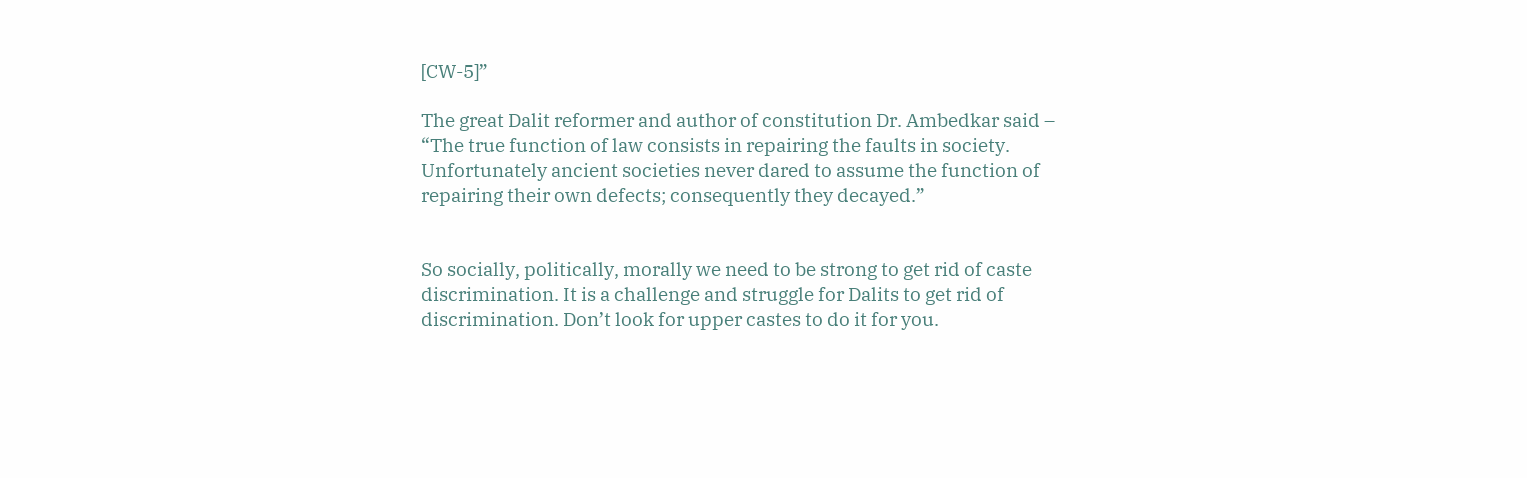[CW-5]”

The great Dalit reformer and author of constitution Dr. Ambedkar said – “The true function of law consists in repairing the faults in society. Unfortunately ancient societies never dared to assume the function of repairing their own defects; consequently they decayed.”


So socially, politically, morally we need to be strong to get rid of caste discrimination. It is a challenge and struggle for Dalits to get rid of discrimination. Don’t look for upper castes to do it for you.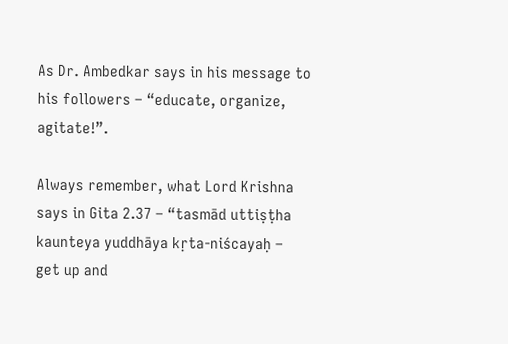As Dr. Ambedkar says in his message to his followers – “educate, organize, agitate!”.

Always remember, what Lord Krishna says in Gita 2.37 – “tasmād uttiṣṭha kaunteya yuddhāya kṛta-niścayaḥ – get up and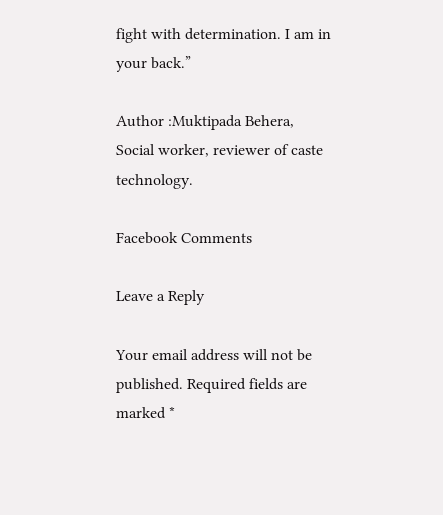fight with determination. I am in your back.”

Author :Muktipada Behera, Social worker, reviewer of caste technology.

Facebook Comments

Leave a Reply

Your email address will not be published. Required fields are marked *